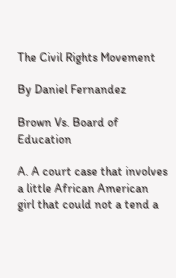The Civil Rights Movement

By Daniel Fernandez

Brown Vs. Board of Education

A. A court case that involves a little African American girl that could not a tend a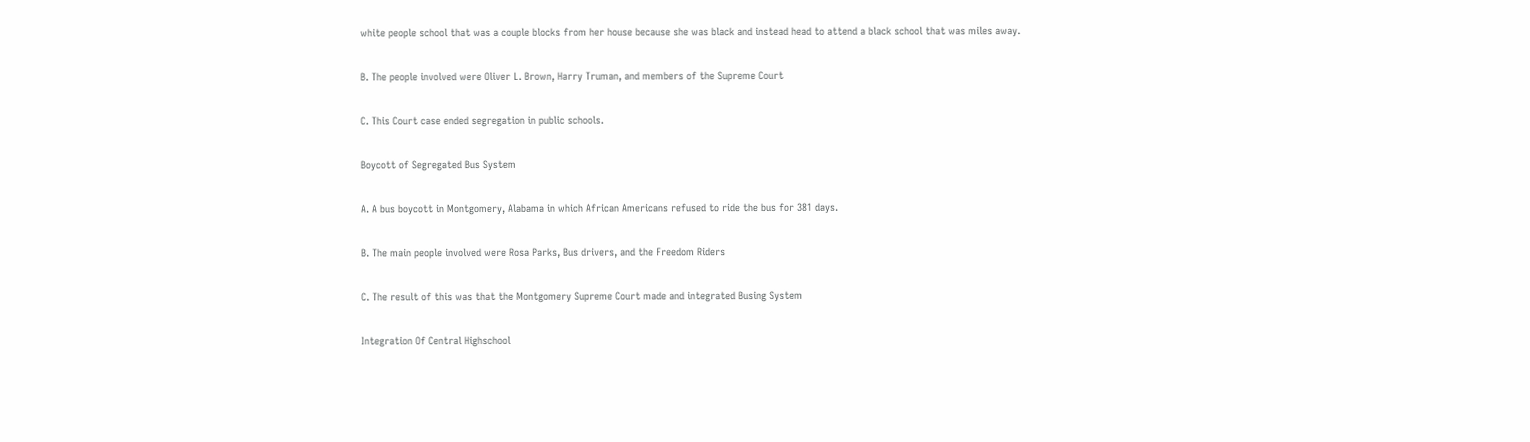white people school that was a couple blocks from her house because she was black and instead head to attend a black school that was miles away.

B. The people involved were Oliver L. Brown, Harry Truman, and members of the Supreme Court

C. This Court case ended segregation in public schools.

Boycott of Segregated Bus System

A. A bus boycott in Montgomery, Alabama in which African Americans refused to ride the bus for 381 days.

B. The main people involved were Rosa Parks, Bus drivers, and the Freedom Riders

C. The result of this was that the Montgomery Supreme Court made and integrated Busing System

Integration Of Central Highschool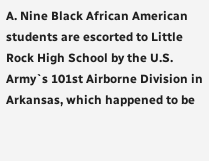A. Nine Black African American students are escorted to Little Rock High School by the U.S. Army`s 101st Airborne Division in Arkansas, which happened to be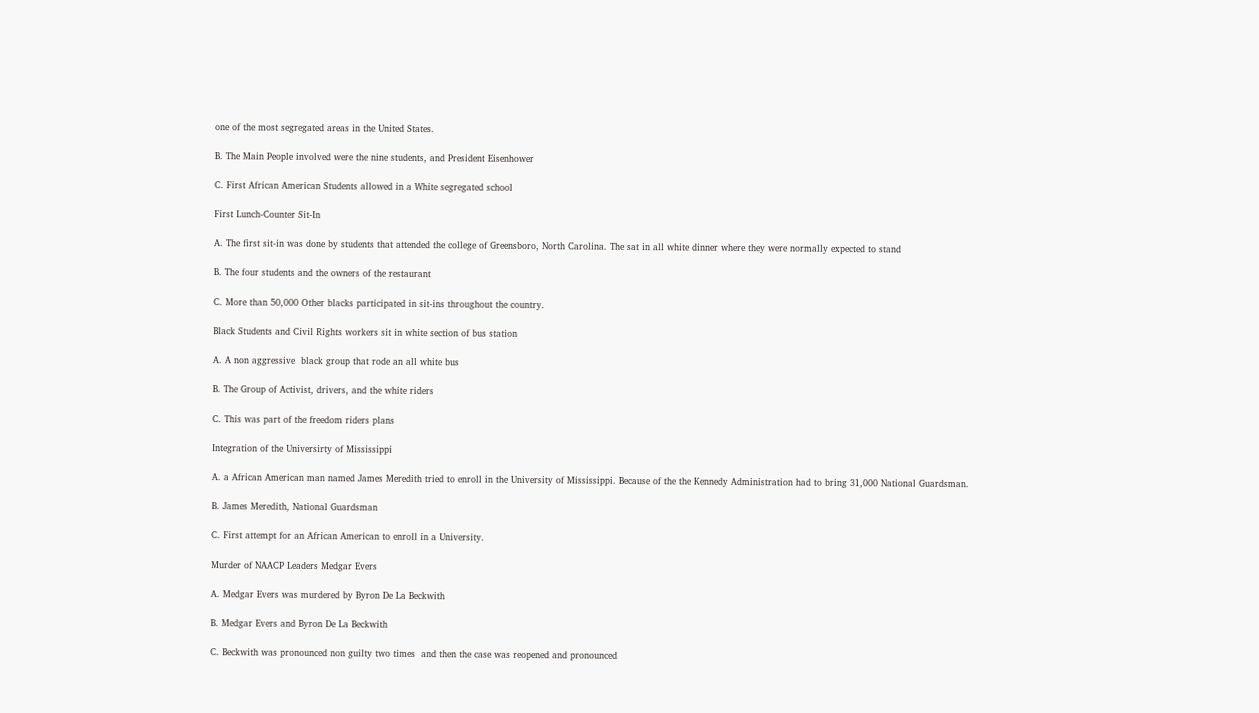one of the most segregated areas in the United States.

B. The Main People involved were the nine students, and President Eisenhower

C. First African American Students allowed in a White segregated school

First Lunch-Counter Sit-In

A. The first sit-in was done by students that attended the college of Greensboro, North Carolina. The sat in all white dinner where they were normally expected to stand

B. The four students and the owners of the restaurant

C. More than 50,000 Other blacks participated in sit-ins throughout the country.

Black Students and Civil Rights workers sit in white section of bus station

A. A non aggressive  black group that rode an all white bus

B. The Group of Activist, drivers, and the white riders

C. This was part of the freedom riders plans

Integration of the Universirty of Mississippi

A. a African American man named James Meredith tried to enroll in the University of Mississippi. Because of the the Kennedy Administration had to bring 31,000 National Guardsman.

B. James Meredith, National Guardsman

C. First attempt for an African American to enroll in a University.

Murder of NAACP Leaders Medgar Evers

A. Medgar Evers was murdered by Byron De La Beckwith

B. Medgar Evers and Byron De La Beckwith

C. Beckwith was pronounced non guilty two times  and then the case was reopened and pronounced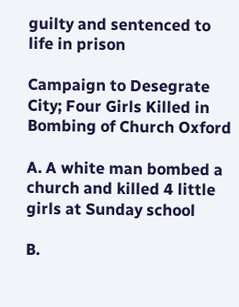guilty and sentenced to life in prison

Campaign to Desegrate City; Four Girls Killed in Bombing of Church Oxford

A. A white man bombed a church and killed 4 little girls at Sunday school

B.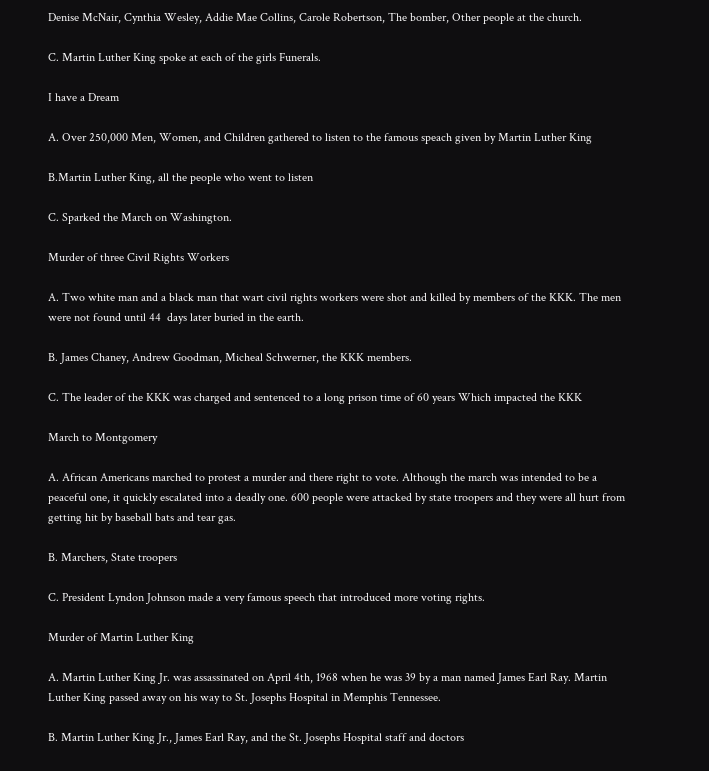Denise McNair, Cynthia Wesley, Addie Mae Collins, Carole Robertson, The bomber, Other people at the church.

C. Martin Luther King spoke at each of the girls Funerals.

I have a Dream

A. Over 250,000 Men, Women, and Children gathered to listen to the famous speach given by Martin Luther King

B.Martin Luther King, all the people who went to listen

C. Sparked the March on Washington.

Murder of three Civil Rights Workers

A. Two white man and a black man that wart civil rights workers were shot and killed by members of the KKK. The men were not found until 44  days later buried in the earth.

B. James Chaney, Andrew Goodman, Micheal Schwerner, the KKK members.

C. The leader of the KKK was charged and sentenced to a long prison time of 60 years Which impacted the KKK

March to Montgomery

A. African Americans marched to protest a murder and there right to vote. Although the march was intended to be a peaceful one, it quickly escalated into a deadly one. 600 people were attacked by state troopers and they were all hurt from getting hit by baseball bats and tear gas.

B. Marchers, State troopers

C. President Lyndon Johnson made a very famous speech that introduced more voting rights.

Murder of Martin Luther King

A. Martin Luther King Jr. was assassinated on April 4th, 1968 when he was 39 by a man named James Earl Ray. Martin Luther King passed away on his way to St. Josephs Hospital in Memphis Tennessee.

B. Martin Luther King Jr., James Earl Ray, and the St. Josephs Hospital staff and doctors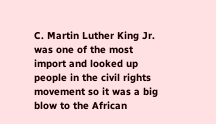C. Martin Luther King Jr.  was one of the most import and looked up people in the civil rights movement so it was a big blow to the African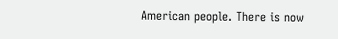American people. There is now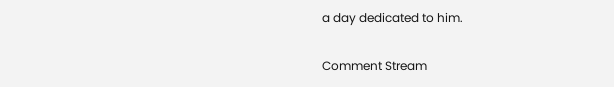a day dedicated to him.

Comment Stream